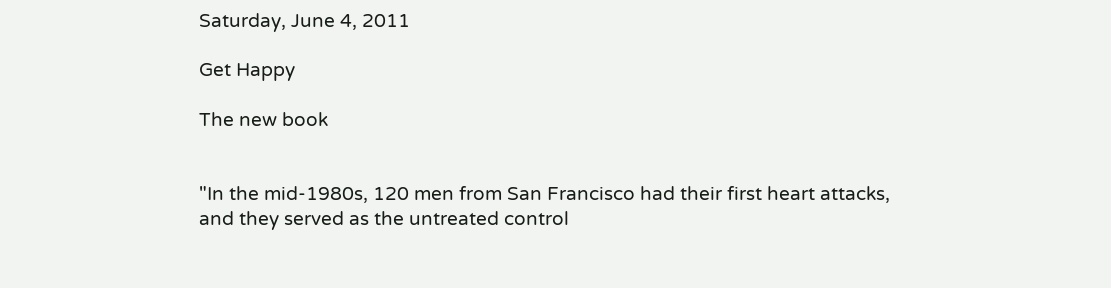Saturday, June 4, 2011

Get Happy

The new book


"In the mid-1980s, 120 men from San Francisco had their first heart attacks, and they served as the untreated control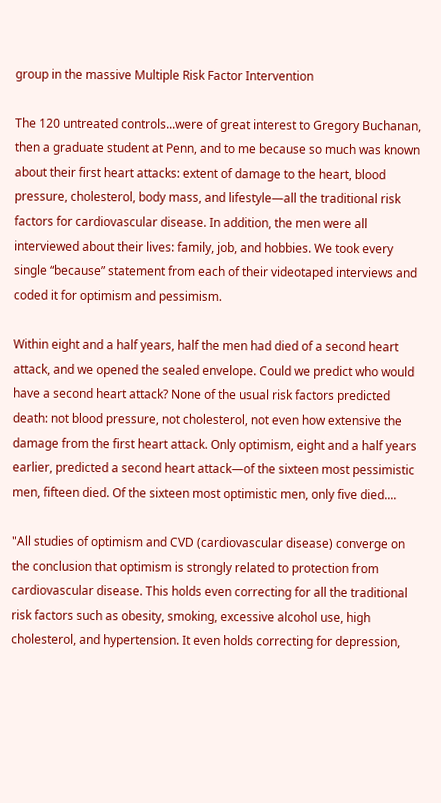group in the massive Multiple Risk Factor Intervention

The 120 untreated controls...were of great interest to Gregory Buchanan, then a graduate student at Penn, and to me because so much was known about their first heart attacks: extent of damage to the heart, blood pressure, cholesterol, body mass, and lifestyle—all the traditional risk factors for cardiovascular disease. In addition, the men were all interviewed about their lives: family, job, and hobbies. We took every single “because” statement from each of their videotaped interviews and coded it for optimism and pessimism.

Within eight and a half years, half the men had died of a second heart attack, and we opened the sealed envelope. Could we predict who would have a second heart attack? None of the usual risk factors predicted death: not blood pressure, not cholesterol, not even how extensive the damage from the first heart attack. Only optimism, eight and a half years earlier, predicted a second heart attack—of the sixteen most pessimistic men, fifteen died. Of the sixteen most optimistic men, only five died....

"All studies of optimism and CVD (cardiovascular disease) converge on the conclusion that optimism is strongly related to protection from cardiovascular disease. This holds even correcting for all the traditional risk factors such as obesity, smoking, excessive alcohol use, high cholesterol, and hypertension. It even holds correcting for depression,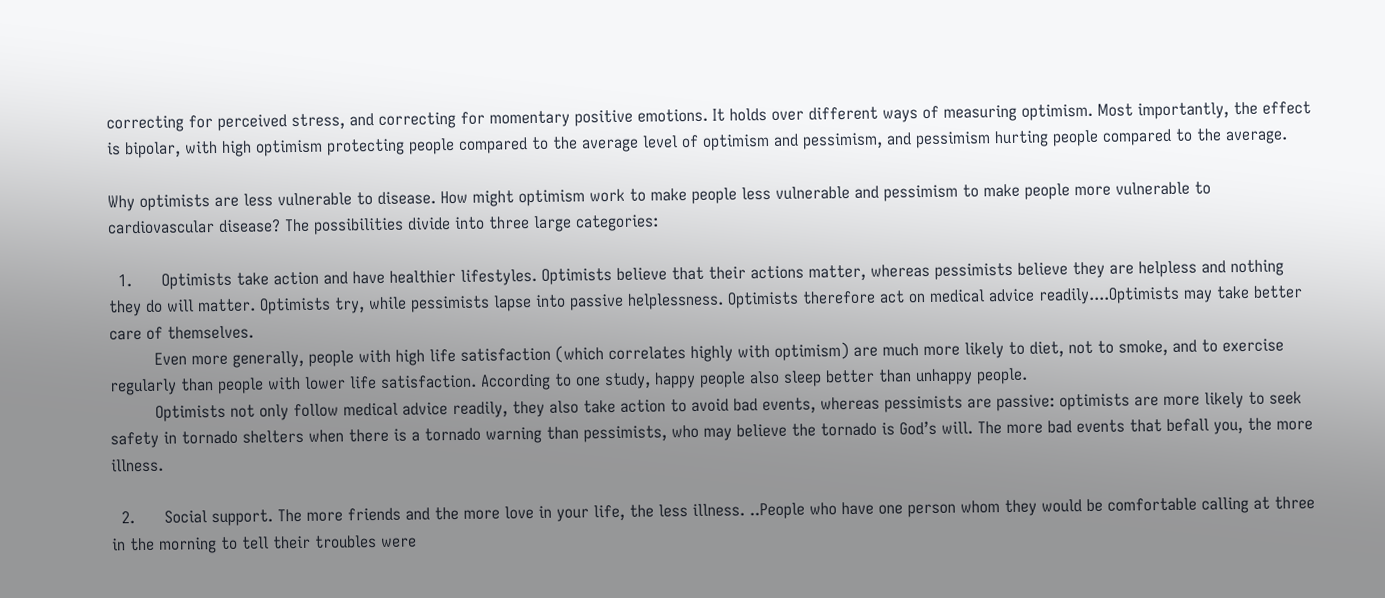correcting for perceived stress, and correcting for momentary positive emotions. It holds over different ways of measuring optimism. Most importantly, the effect is bipolar, with high optimism protecting people compared to the average level of optimism and pessimism, and pessimism hurting people compared to the average.

Why optimists are less vulnerable to disease. How might optimism work to make people less vulnerable and pessimism to make people more vulnerable to cardiovascular disease? The possibilities divide into three large categories:

  1.      Optimists take action and have healthier lifestyles. Optimists believe that their actions matter, whereas pessimists believe they are helpless and nothing they do will matter. Optimists try, while pessimists lapse into passive helplessness. Optimists therefore act on medical advice readily....Optimists may take better care of themselves.
         Even more generally, people with high life satisfaction (which correlates highly with optimism) are much more likely to diet, not to smoke, and to exercise regularly than people with lower life satisfaction. According to one study, happy people also sleep better than unhappy people.
         Optimists not only follow medical advice readily, they also take action to avoid bad events, whereas pessimists are passive: optimists are more likely to seek safety in tornado shelters when there is a tornado warning than pessimists, who may believe the tornado is God’s will. The more bad events that befall you, the more illness.

  2.      Social support. The more friends and the more love in your life, the less illness. ..People who have one person whom they would be comfortable calling at three in the morning to tell their troubles were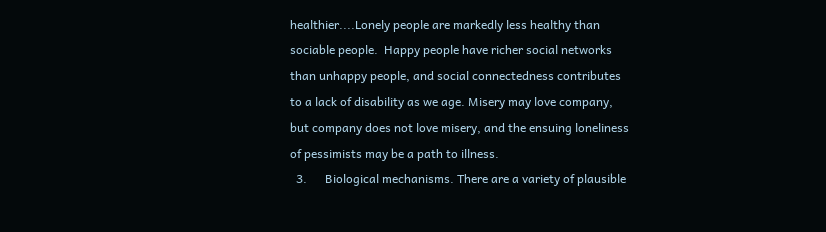healthier....Lonely people are markedly less healthy than sociable people.  Happy people have richer social networks than unhappy people, and social connectedness contributes to a lack of disability as we age. Misery may love company, but company does not love misery, and the ensuing loneliness of pessimists may be a path to illness.
  3.      Biological mechanisms. There are a variety of plausible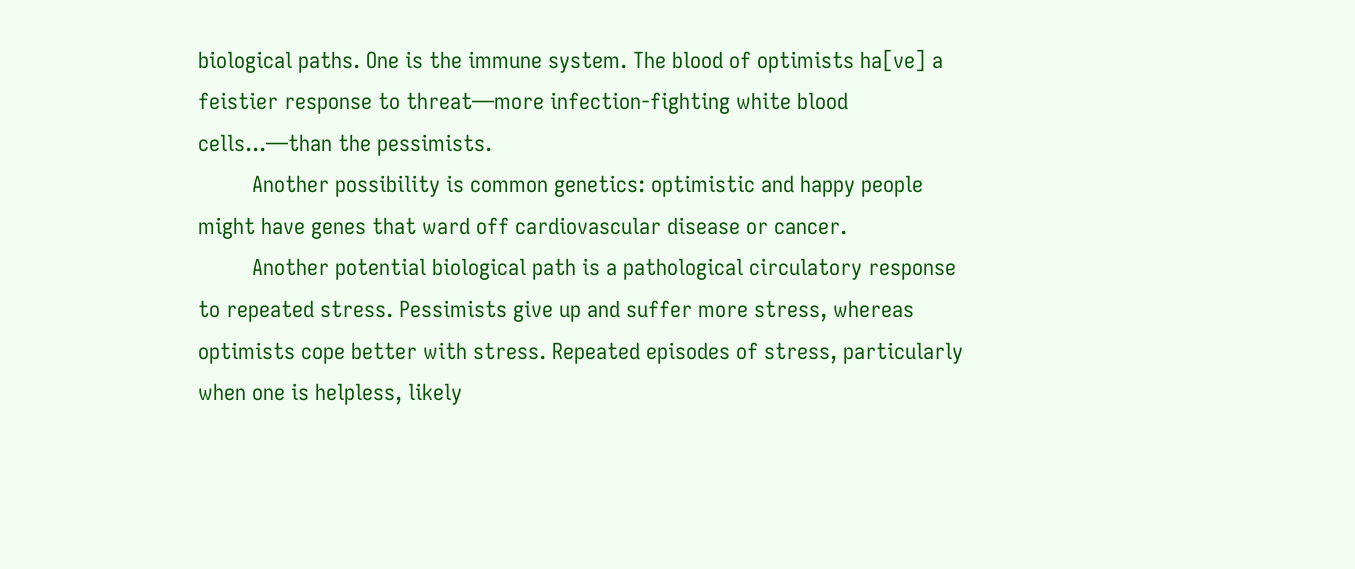biological paths. One is the immune system. The blood of optimists ha[ve] a feistier response to threat—more infection-fighting white blood cells...—than the pessimists.
         Another possibility is common genetics: optimistic and happy people might have genes that ward off cardiovascular disease or cancer.
         Another potential biological path is a pathological circulatory response to repeated stress. Pessimists give up and suffer more stress, whereas optimists cope better with stress. Repeated episodes of stress, particularly when one is helpless, likely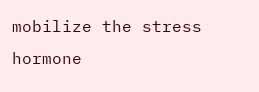mobilize the stress hormone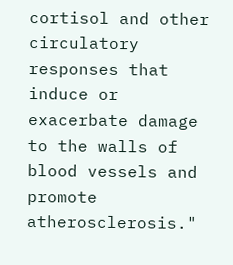cortisol and other circulatory responses that induce or exacerbate damage to the walls of blood vessels and promote atherosclerosis."